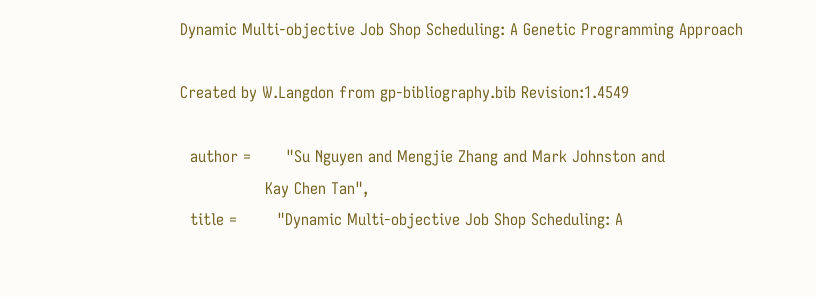Dynamic Multi-objective Job Shop Scheduling: A Genetic Programming Approach

Created by W.Langdon from gp-bibliography.bib Revision:1.4549

  author =       "Su Nguyen and Mengjie Zhang and Mark Johnston and
                 Kay Chen Tan",
  title =        "Dynamic Multi-objective Job Shop Scheduling: A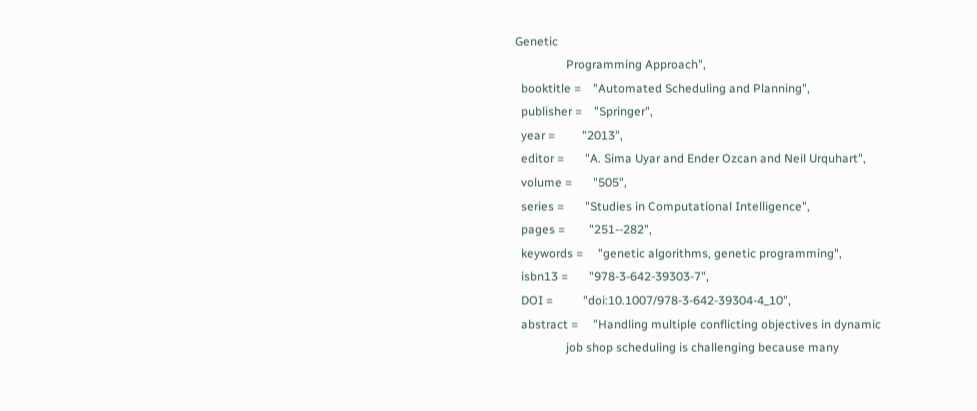Genetic
                 Programming Approach",
  booktitle =    "Automated Scheduling and Planning",
  publisher =    "Springer",
  year =         "2013",
  editor =       "A. Sima Uyar and Ender Ozcan and Neil Urquhart",
  volume =       "505",
  series =       "Studies in Computational Intelligence",
  pages =        "251--282",
  keywords =     "genetic algorithms, genetic programming",
  isbn13 =       "978-3-642-39303-7",
  DOI =          "doi:10.1007/978-3-642-39304-4_10",
  abstract =     "Handling multiple conflicting objectives in dynamic
                 job shop scheduling is challenging because many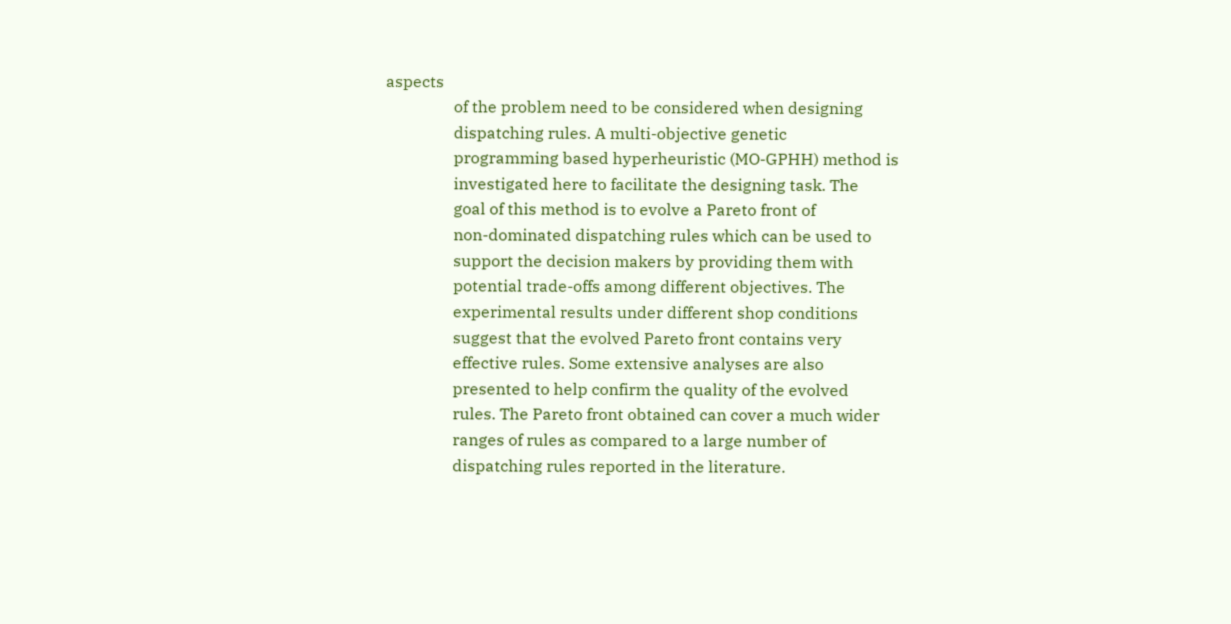aspects
                 of the problem need to be considered when designing
                 dispatching rules. A multi-objective genetic
                 programming based hyperheuristic (MO-GPHH) method is
                 investigated here to facilitate the designing task. The
                 goal of this method is to evolve a Pareto front of
                 non-dominated dispatching rules which can be used to
                 support the decision makers by providing them with
                 potential trade-offs among different objectives. The
                 experimental results under different shop conditions
                 suggest that the evolved Pareto front contains very
                 effective rules. Some extensive analyses are also
                 presented to help confirm the quality of the evolved
                 rules. The Pareto front obtained can cover a much wider
                 ranges of rules as compared to a large number of
                 dispatching rules reported in the literature.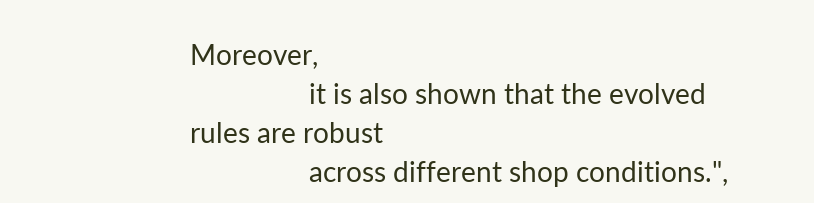Moreover,
                 it is also shown that the evolved rules are robust
                 across different shop conditions.",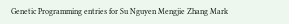Genetic Programming entries for Su Nguyen Mengjie Zhang Mark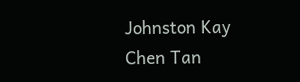Johnston Kay Chen Tan